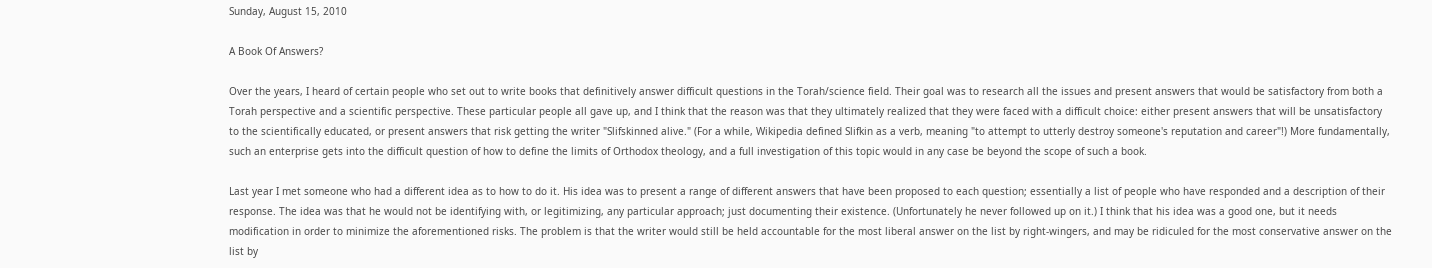Sunday, August 15, 2010

A Book Of Answers?

Over the years, I heard of certain people who set out to write books that definitively answer difficult questions in the Torah/science field. Their goal was to research all the issues and present answers that would be satisfactory from both a Torah perspective and a scientific perspective. These particular people all gave up, and I think that the reason was that they ultimately realized that they were faced with a difficult choice: either present answers that will be unsatisfactory to the scientifically educated, or present answers that risk getting the writer "Slifskinned alive." (For a while, Wikipedia defined Slifkin as a verb, meaning "to attempt to utterly destroy someone's reputation and career"!) More fundamentally, such an enterprise gets into the difficult question of how to define the limits of Orthodox theology, and a full investigation of this topic would in any case be beyond the scope of such a book.

Last year I met someone who had a different idea as to how to do it. His idea was to present a range of different answers that have been proposed to each question; essentially a list of people who have responded and a description of their response. The idea was that he would not be identifying with, or legitimizing, any particular approach; just documenting their existence. (Unfortunately he never followed up on it.) I think that his idea was a good one, but it needs modification in order to minimize the aforementioned risks. The problem is that the writer would still be held accountable for the most liberal answer on the list by right-wingers, and may be ridiculed for the most conservative answer on the list by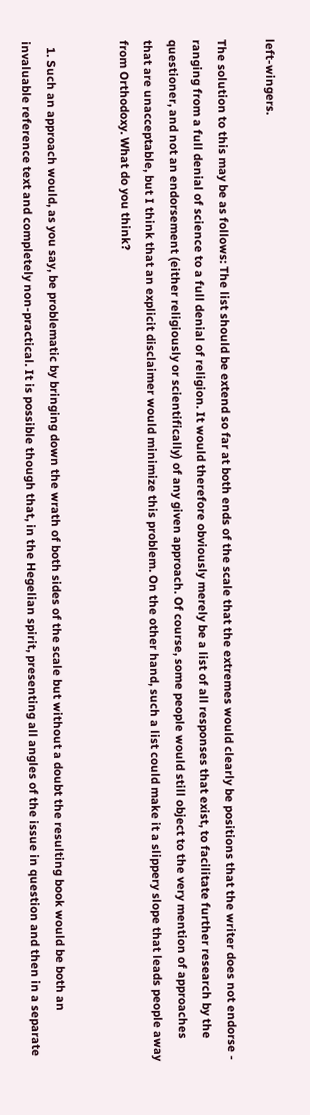left-wingers.

The solution to this may be as follows: The list should be extend so far at both ends of the scale that the extremes would clearly be positions that the writer does not endorse - ranging from a full denial of science to a full denial of religion. It would therefore obviously merely be a list of all responses that exist, to facilitate further research by the questioner, and not an endorsement (either religiously or scientifically) of any given approach. Of course, some people would still object to the very mention of approaches that are unacceptable, but I think that an explicit disclaimer would minimize this problem. On the other hand, such a list could make it a slippery slope that leads people away from Orthodoxy. What do you think?


  1. Such an approach would, as you say, be problematic by bringing down the wrath of both sides of the scale but without a doubt the resulting book would be both an invaluable reference text and completely non-practical. It is possible though that, in the Hegelian spirit, presenting all angles of the issue in question and then in a separate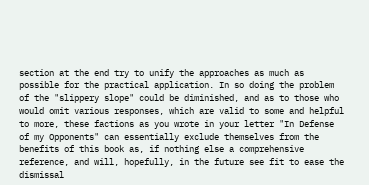section at the end try to unify the approaches as much as possible for the practical application. In so doing the problem of the "slippery slope" could be diminished, and as to those who would omit various responses, which are valid to some and helpful to more, these factions as you wrote in your letter "In Defense of my Opponents" can essentially exclude themselves from the benefits of this book as, if nothing else a comprehensive reference, and will, hopefully, in the future see fit to ease the dismissal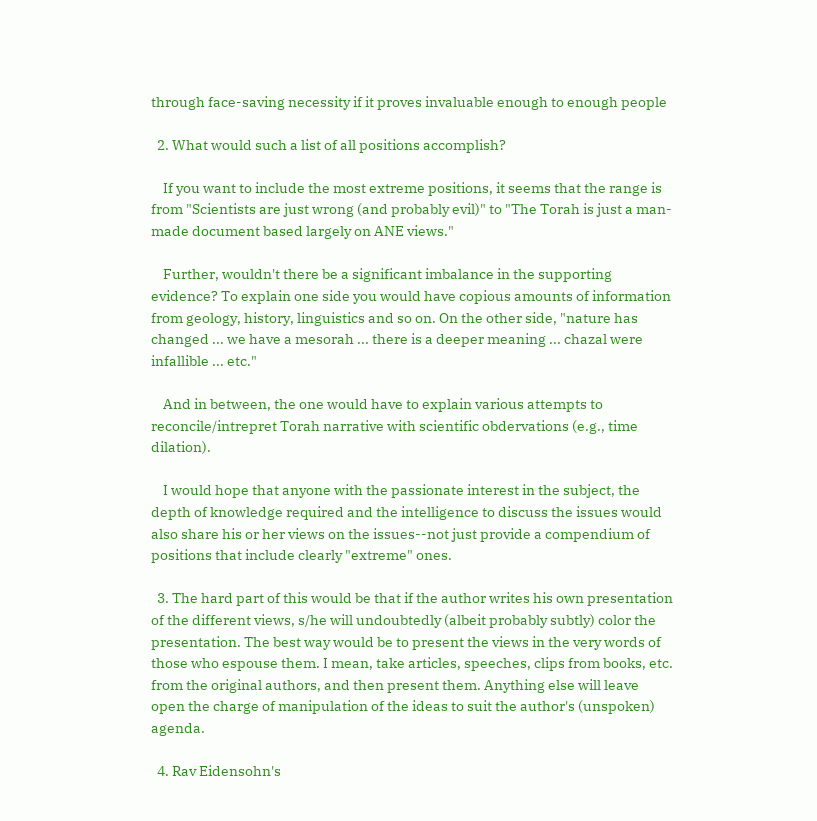through face-saving necessity if it proves invaluable enough to enough people

  2. What would such a list of all positions accomplish?

    If you want to include the most extreme positions, it seems that the range is from "Scientists are just wrong (and probably evil)" to "The Torah is just a man-made document based largely on ANE views."

    Further, wouldn't there be a significant imbalance in the supporting evidence? To explain one side you would have copious amounts of information from geology, history, linguistics and so on. On the other side, "nature has changed ... we have a mesorah ... there is a deeper meaning ... chazal were infallible ... etc."

    And in between, the one would have to explain various attempts to reconcile/intrepret Torah narrative with scientific obdervations (e.g., time dilation).

    I would hope that anyone with the passionate interest in the subject, the depth of knowledge required and the intelligence to discuss the issues would also share his or her views on the issues--not just provide a compendium of positions that include clearly "extreme" ones.

  3. The hard part of this would be that if the author writes his own presentation of the different views, s/he will undoubtedly (albeit probably subtly) color the presentation. The best way would be to present the views in the very words of those who espouse them. I mean, take articles, speeches, clips from books, etc. from the original authors, and then present them. Anything else will leave open the charge of manipulation of the ideas to suit the author's (unspoken) agenda.

  4. Rav Eidensohn's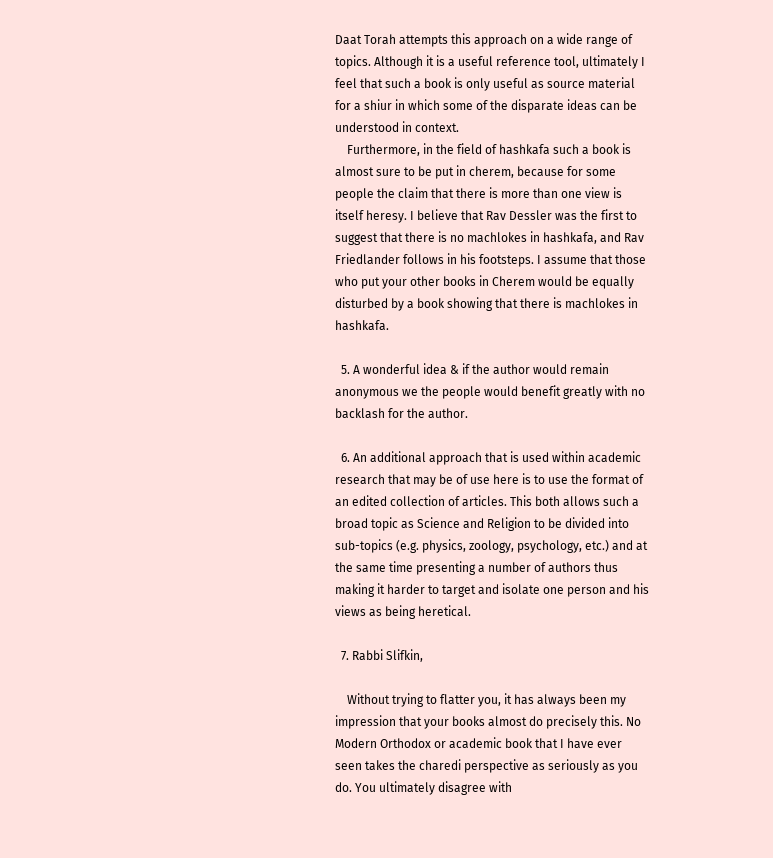Daat Torah attempts this approach on a wide range of topics. Although it is a useful reference tool, ultimately I feel that such a book is only useful as source material for a shiur in which some of the disparate ideas can be understood in context.
    Furthermore, in the field of hashkafa such a book is almost sure to be put in cherem, because for some people the claim that there is more than one view is itself heresy. I believe that Rav Dessler was the first to suggest that there is no machlokes in hashkafa, and Rav Friedlander follows in his footsteps. I assume that those who put your other books in Cherem would be equally disturbed by a book showing that there is machlokes in hashkafa.

  5. A wonderful idea & if the author would remain anonymous we the people would benefit greatly with no backlash for the author.

  6. An additional approach that is used within academic research that may be of use here is to use the format of an edited collection of articles. This both allows such a broad topic as Science and Religion to be divided into sub-topics (e.g. physics, zoology, psychology, etc.) and at the same time presenting a number of authors thus making it harder to target and isolate one person and his views as being heretical.

  7. Rabbi Slifkin,

    Without trying to flatter you, it has always been my impression that your books almost do precisely this. No Modern Orthodox or academic book that I have ever seen takes the charedi perspective as seriously as you do. You ultimately disagree with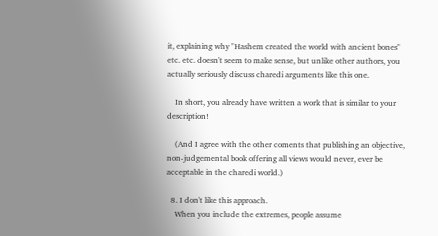it, explaining why "Hashem created the world with ancient bones" etc. etc. doesn't seem to make sense, but unlike other authors, you actually seriously discuss charedi arguments like this one.

    In short, you already have written a work that is similar to your description!

    (And I agree with the other coments that publishing an objective, non-judgemental book offering all views would never, ever be acceptable in the charedi world.)

  8. I don't like this approach.
    When you include the extremes, people assume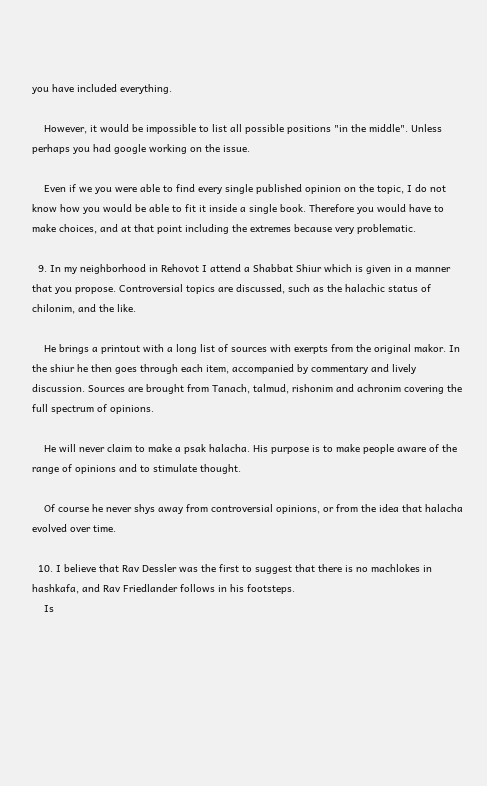you have included everything.

    However, it would be impossible to list all possible positions "in the middle". Unless perhaps you had google working on the issue.

    Even if we you were able to find every single published opinion on the topic, I do not know how you would be able to fit it inside a single book. Therefore you would have to make choices, and at that point including the extremes because very problematic.

  9. In my neighborhood in Rehovot I attend a Shabbat Shiur which is given in a manner that you propose. Controversial topics are discussed, such as the halachic status of chilonim, and the like.

    He brings a printout with a long list of sources with exerpts from the original makor. In the shiur he then goes through each item, accompanied by commentary and lively discussion. Sources are brought from Tanach, talmud, rishonim and achronim covering the full spectrum of opinions.

    He will never claim to make a psak halacha. His purpose is to make people aware of the range of opinions and to stimulate thought.

    Of course he never shys away from controversial opinions, or from the idea that halacha evolved over time.

  10. I believe that Rav Dessler was the first to suggest that there is no machlokes in hashkafa, and Rav Friedlander follows in his footsteps.
    Is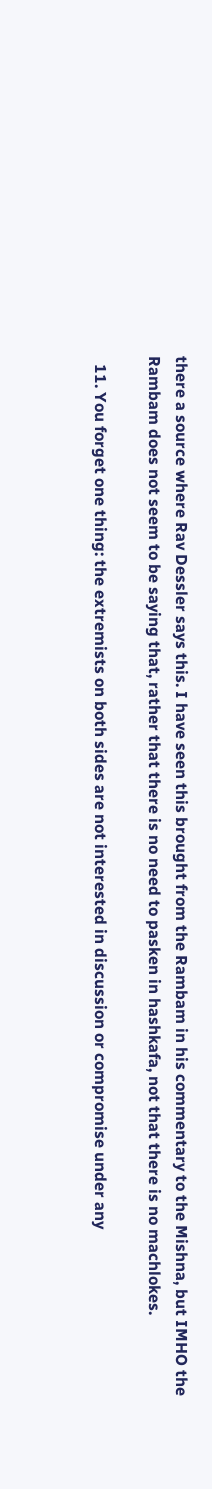there a source where Rav Dessler says this. I have seen this brought from the Rambam in his commentary to the Mishna, but IMHO the Rambam does not seem to be saying that, rather that there is no need to pasken in hashkafa, not that there is no machlokes.

  11. You forget one thing: the extremists on both sides are not interested in discussion or compromise under any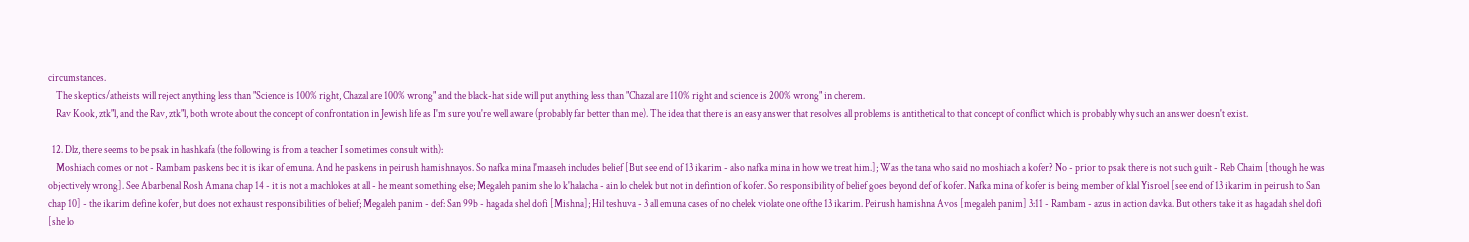circumstances.
    The skeptics/atheists will reject anything less than "Science is 100% right, Chazal are 100% wrong" and the black-hat side will put anything less than "Chazal are 110% right and science is 200% wrong" in cherem.
    Rav Kook, ztk"l, and the Rav, ztk"l, both wrote about the concept of confrontation in Jewish life as I'm sure you're well aware (probably far better than me). The idea that there is an easy answer that resolves all problems is antithetical to that concept of conflict which is probably why such an answer doesn't exist.

  12. Dlz, there seems to be psak in hashkafa (the following is from a teacher I sometimes consult with):
    Moshiach comes or not - Rambam paskens bec it is ikar of emuna. And he paskens in peirush hamishnayos. So nafka mina l'maaseh includes belief [But see end of 13 ikarim - also nafka mina in how we treat him.]; Was the tana who said no moshiach a kofer? No - prior to psak there is not such guilt - Reb Chaim [though he was objectively wrong]. See Abarbenal Rosh Amana chap 14 - it is not a machlokes at all - he meant something else; Megaleh panim she lo k'halacha - ain lo chelek but not in defintion of kofer. So responsibility of belief goes beyond def of kofer. Nafka mina of kofer is being member of klal Yisroel [see end of 13 ikarim in peirush to San chap 10] - the ikarim define kofer, but does not exhaust responsibilities of belief; Megaleh panim - def: San 99b - hagada shel dofi [Mishna]; Hil teshuva - 3 all emuna cases of no chelek violate one ofthe 13 ikarim. Peirush hamishna Avos [megaleh panim] 3:11 - Rambam - azus in action davka. But others take it as hagadah shel dofi [she lo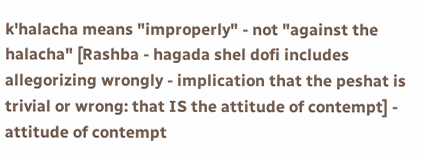k'halacha means "improperly" - not "against the halacha" [Rashba - hagada shel dofi includes allegorizing wrongly - implication that the peshat is trivial or wrong: that IS the attitude of contempt] - attitude of contempt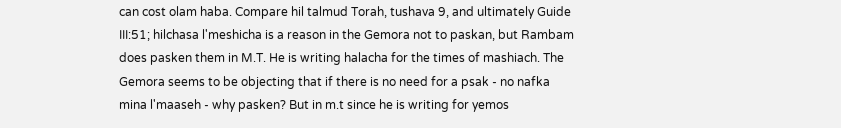can cost olam haba. Compare hil talmud Torah, tushava 9, and ultimately Guide III:51; hilchasa l'meshicha is a reason in the Gemora not to paskan, but Rambam does pasken them in M.T. He is writing halacha for the times of mashiach. The Gemora seems to be objecting that if there is no need for a psak - no nafka mina l'maaseh - why pasken? But in m.t since he is writing for yemos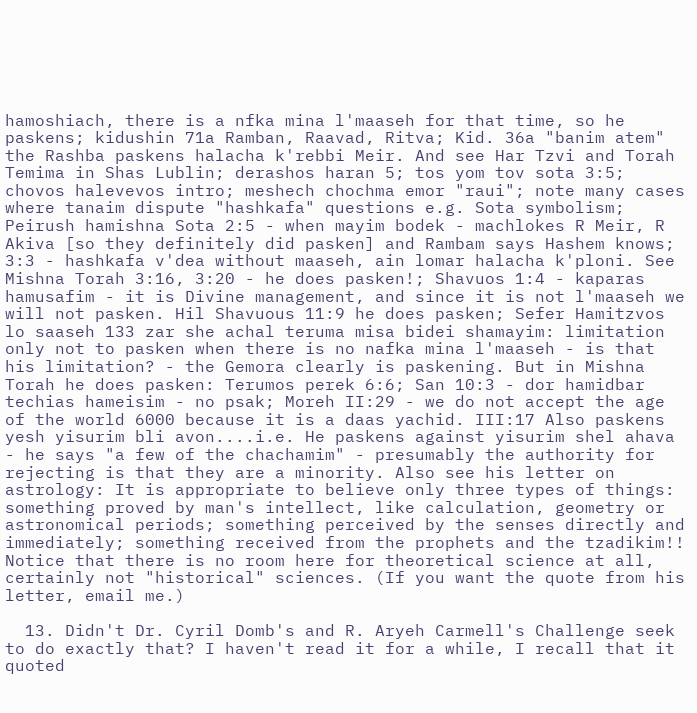hamoshiach, there is a nfka mina l'maaseh for that time, so he paskens; kidushin 71a Ramban, Raavad, Ritva; Kid. 36a "banim atem" the Rashba paskens halacha k'rebbi Meir. And see Har Tzvi and Torah Temima in Shas Lublin; derashos haran 5; tos yom tov sota 3:5; chovos halevevos intro; meshech chochma emor "raui"; note many cases where tanaim dispute "hashkafa" questions e.g. Sota symbolism; Peirush hamishna Sota 2:5 - when mayim bodek - machlokes R Meir, R Akiva [so they definitely did pasken] and Rambam says Hashem knows; 3:3 - hashkafa v'dea without maaseh, ain lomar halacha k'ploni. See Mishna Torah 3:16, 3:20 - he does pasken!; Shavuos 1:4 - kaparas hamusafim - it is Divine management, and since it is not l'maaseh we will not pasken. Hil Shavuous 11:9 he does pasken; Sefer Hamitzvos lo saaseh 133 zar she achal teruma misa bidei shamayim: limitation only not to pasken when there is no nafka mina l'maaseh - is that his limitation? - the Gemora clearly is paskening. But in Mishna Torah he does pasken: Terumos perek 6:6; San 10:3 - dor hamidbar techias hameisim - no psak; Moreh II:29 - we do not accept the age of the world 6000 because it is a daas yachid. III:17 Also paskens yesh yisurim bli avon....i.e. He paskens against yisurim shel ahava - he says "a few of the chachamim" - presumably the authority for rejecting is that they are a minority. Also see his letter on astrology: It is appropriate to believe only three types of things: something proved by man's intellect, like calculation, geometry or astronomical periods; something perceived by the senses directly and immediately; something received from the prophets and the tzadikim!! Notice that there is no room here for theoretical science at all, certainly not "historical" sciences. (If you want the quote from his letter, email me.)

  13. Didn't Dr. Cyril Domb's and R. Aryeh Carmell's Challenge seek to do exactly that? I haven't read it for a while, I recall that it quoted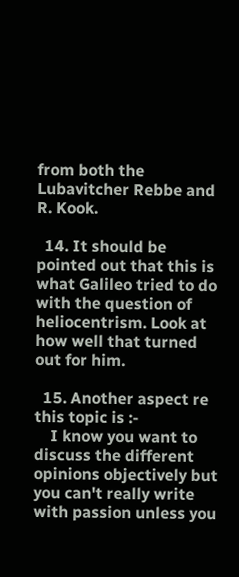from both the Lubavitcher Rebbe and R. Kook.

  14. It should be pointed out that this is what Galileo tried to do with the question of heliocentrism. Look at how well that turned out for him.

  15. Another aspect re this topic is :-
    I know you want to discuss the different opinions objectively but you can't really write with passion unless you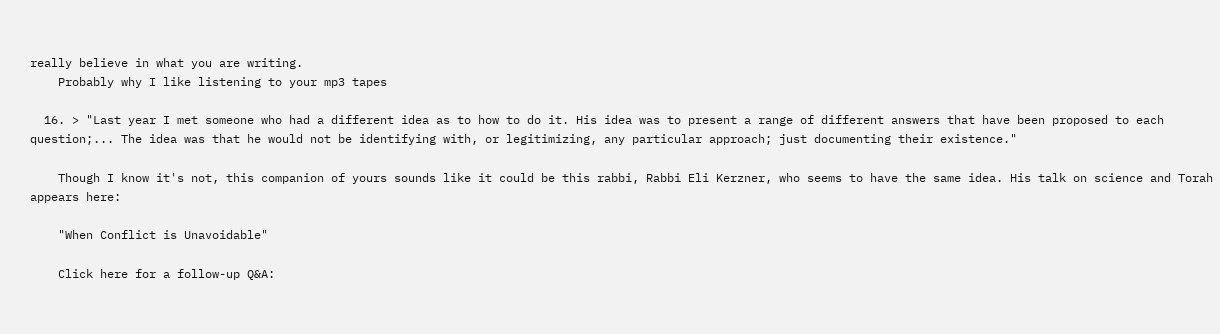really believe in what you are writing.
    Probably why I like listening to your mp3 tapes

  16. > "Last year I met someone who had a different idea as to how to do it. His idea was to present a range of different answers that have been proposed to each question;... The idea was that he would not be identifying with, or legitimizing, any particular approach; just documenting their existence."

    Though I know it's not, this companion of yours sounds like it could be this rabbi, Rabbi Eli Kerzner, who seems to have the same idea. His talk on science and Torah appears here:

    "When Conflict is Unavoidable"

    Click here for a follow-up Q&A: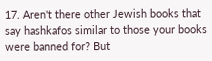17. Aren't there other Jewish books that say hashkafos similar to those your books were banned for? But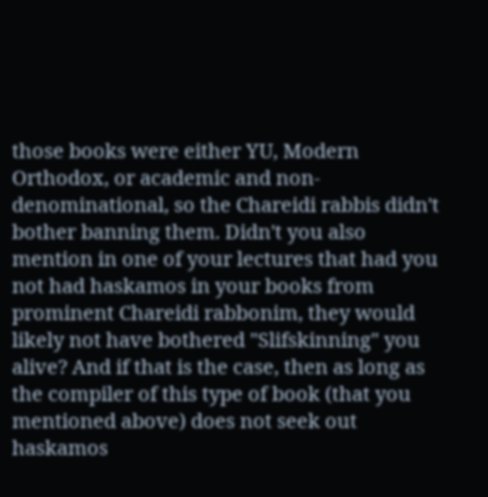those books were either YU, Modern Orthodox, or academic and non-denominational, so the Chareidi rabbis didn't bother banning them. Didn't you also mention in one of your lectures that had you not had haskamos in your books from prominent Chareidi rabbonim, they would likely not have bothered "Slifskinning" you alive? And if that is the case, then as long as the compiler of this type of book (that you mentioned above) does not seek out haskamos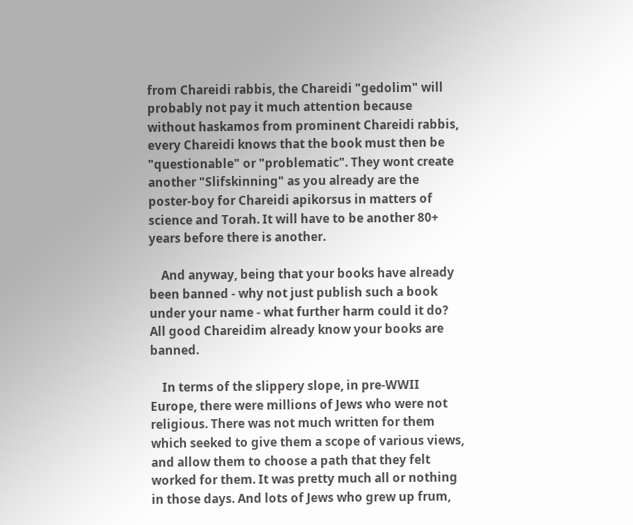from Chareidi rabbis, the Chareidi "gedolim" will probably not pay it much attention because without haskamos from prominent Chareidi rabbis, every Chareidi knows that the book must then be "questionable" or "problematic". They wont create another "Slifskinning" as you already are the poster-boy for Chareidi apikorsus in matters of science and Torah. It will have to be another 80+ years before there is another.

    And anyway, being that your books have already been banned - why not just publish such a book under your name - what further harm could it do? All good Chareidim already know your books are banned.

    In terms of the slippery slope, in pre-WWII Europe, there were millions of Jews who were not religious. There was not much written for them which seeked to give them a scope of various views, and allow them to choose a path that they felt worked for them. It was pretty much all or nothing in those days. And lots of Jews who grew up frum,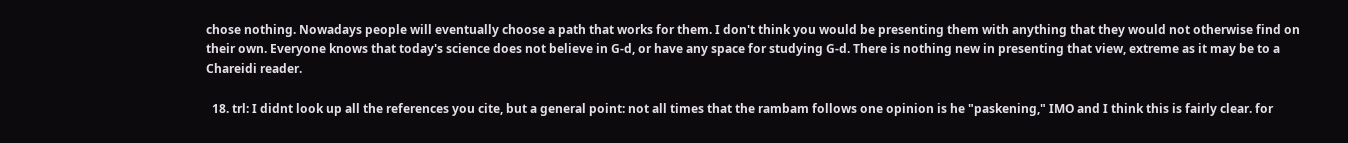chose nothing. Nowadays people will eventually choose a path that works for them. I don't think you would be presenting them with anything that they would not otherwise find on their own. Everyone knows that today's science does not believe in G-d, or have any space for studying G-d. There is nothing new in presenting that view, extreme as it may be to a Chareidi reader.

  18. trl: I didnt look up all the references you cite, but a general point: not all times that the rambam follows one opinion is he "paskening," IMO and I think this is fairly clear. for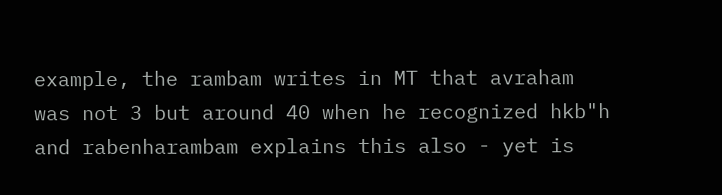example, the rambam writes in MT that avraham was not 3 but around 40 when he recognized hkb"h and rabenharambam explains this also - yet is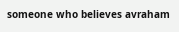someone who believes avraham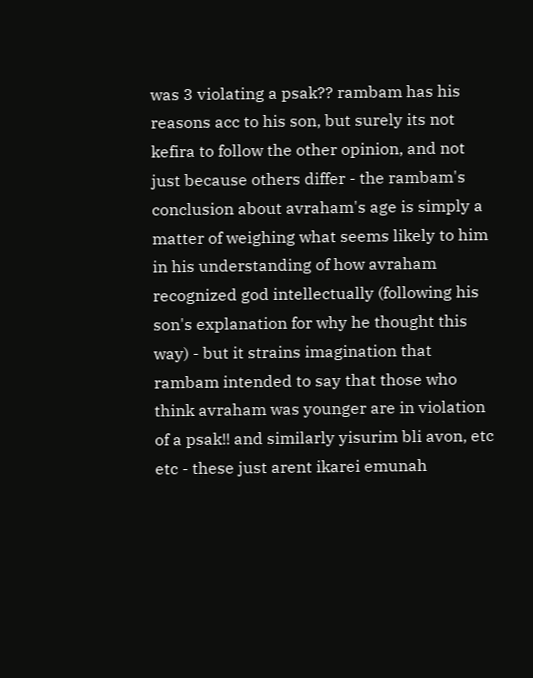was 3 violating a psak?? rambam has his reasons acc to his son, but surely its not kefira to follow the other opinion, and not just because others differ - the rambam's conclusion about avraham's age is simply a matter of weighing what seems likely to him in his understanding of how avraham recognized god intellectually (following his son's explanation for why he thought this way) - but it strains imagination that rambam intended to say that those who think avraham was younger are in violation of a psak!! and similarly yisurim bli avon, etc etc - these just arent ikarei emunah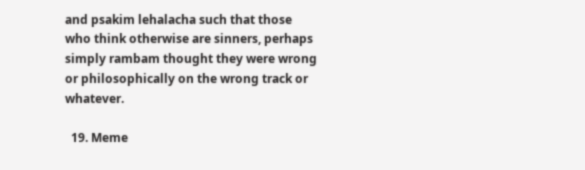and psakim lehalacha such that those who think otherwise are sinners, perhaps simply rambam thought they were wrong or philosophically on the wrong track or whatever.

  19. Meme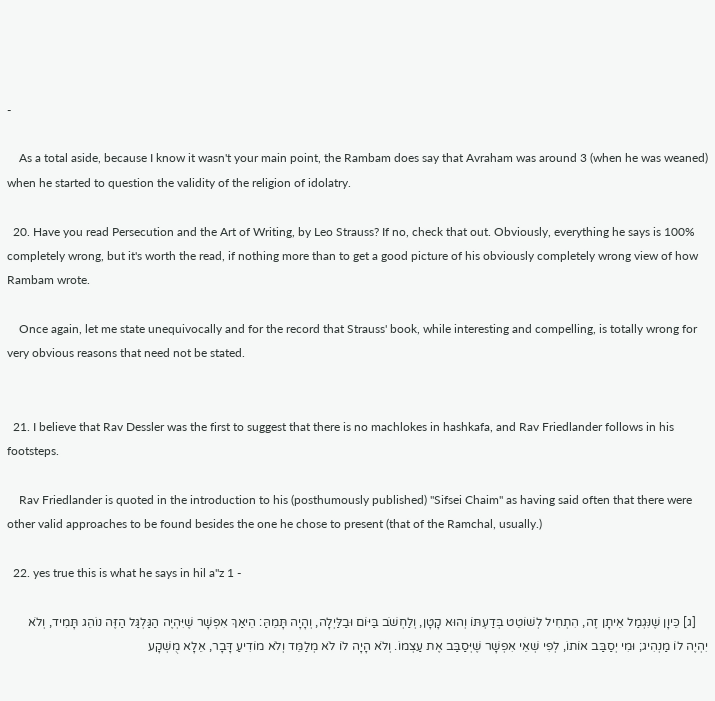-

    As a total aside, because I know it wasn't your main point, the Rambam does say that Avraham was around 3 (when he was weaned) when he started to question the validity of the religion of idolatry.

  20. Have you read Persecution and the Art of Writing, by Leo Strauss? If no, check that out. Obviously, everything he says is 100% completely wrong, but it's worth the read, if nothing more than to get a good picture of his obviously completely wrong view of how Rambam wrote.

    Once again, let me state unequivocally and for the record that Strauss' book, while interesting and compelling, is totally wrong for very obvious reasons that need not be stated.


  21. I believe that Rav Dessler was the first to suggest that there is no machlokes in hashkafa, and Rav Friedlander follows in his footsteps.

    Rav Friedlander is quoted in the introduction to his (posthumously published) "Sifsei Chaim" as having said often that there were other valid approaches to be found besides the one he chose to present (that of the Ramchal, usually.)

  22. yes true this is what he says in hil a"z 1 -

    [ג] כֵּיוָן שֶׁנִּגְמַל אֵיתָן זֶה, הִתְחִיל לְשׁוֹטֵט בְּדַעְתּוֹ וְהוּא קָטָן, וְלַחְשֹׁב בַּיּוֹם וּבַלַּיְלָה, וְהָיָה תָּמֵהַּ: הֵיאַךְ אִפְשָׁר שֶׁיִּהְיֶה הַגַּלְגַּל הַזֶּה נוֹהֵג תָּמִיד, וְלֹא יִהְיֶה לוֹ מַנְהִיג; וּמִי יְסַבַּב אוֹתוֹ, לְפִי שְׁאֵי אִפְשָׁר שֶׁיְּסַבַּב אֶת עַצְמוֹ. וְלֹא הָיָה לוֹ לֹא מְלַמֵּד וְלֹא מוֹדִיעַ דָּבָר, אֵלָא מֻשְׁקָע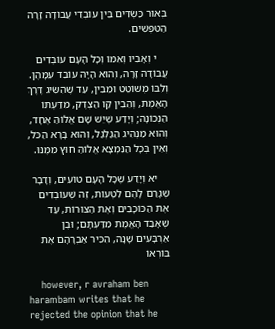בְּאוּר כַּשְׂדִּים בֵּין עוֹבְדֵי עֲבוֹדָה זָרָה הַטִּפְּשִׁים.

    י וְאָבִיו וְאִמּוֹ וְכָל הָעָם עוֹבְדִים עֲבוֹדָה זָרָה, וְהוּא הָיָה עוֹבֵד עִמָּהֶן. וְלִבּוֹ מְשׁוֹטֵט וּמֵבִין, עַד שֶׁהִשִּׂיג דֶּרֶךְ הָאֱמֶת, וְהֵבִין קַו הַצֶּדֶק, מִדַּעְתּוֹ הַנְּכוֹנָה; וְיָדַע שֶׁיֵּשׁ שָׁם אֱלוֹהַּ אֶחָד, וְהוּא מַנְהִיג הַגַּלְגַּל, וְהוּא בָּרָא הַכֹּל, וְאֵין בְּכָל הַנִּמְצָא אֱלוֹהַּ חוּץ מִמֶּנּוּ.

    יא וְיָדַע שֶׁכָּל הָעָם טוֹעִים, וְדָבָר שֶׁגָּרַם לָהֶם לִטְעוֹת, זֶה שֶׁעוֹבְדִים אֶת הַכּוֹכָבִים וְאֶת הַצּוּרוֹת, עַד שֶׁאָבַד הָאֱמֶת מִדַּעְתָּם; וּבֶן אַרְבָּעִים שָׁנָה, הִכִּיר אַבְרָהָם אֶת בּוֹרְאוֹ

    however, r avraham ben harambam writes that he rejected the opinion that he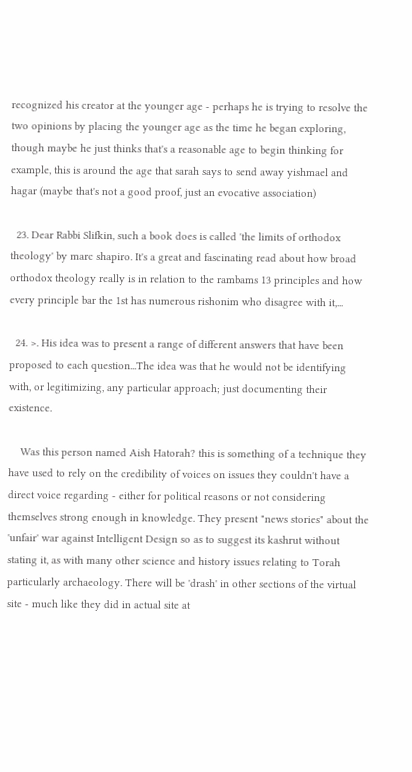recognized his creator at the younger age - perhaps he is trying to resolve the two opinions by placing the younger age as the time he began exploring, though maybe he just thinks that's a reasonable age to begin thinking for example, this is around the age that sarah says to send away yishmael and hagar (maybe that's not a good proof, just an evocative association)

  23. Dear Rabbi Slifkin, such a book does is called 'the limits of orthodox theology' by marc shapiro. It's a great and fascinating read about how broad orthodox theology really is in relation to the rambams 13 principles and how every principle bar the 1st has numerous rishonim who disagree with it,...

  24. >. His idea was to present a range of different answers that have been proposed to each question...The idea was that he would not be identifying with, or legitimizing, any particular approach; just documenting their existence.

    Was this person named Aish Hatorah? this is something of a technique they have used to rely on the credibility of voices on issues they couldn't have a direct voice regarding - either for political reasons or not considering themselves strong enough in knowledge. They present "news stories" about the 'unfair' war against Intelligent Design so as to suggest its kashrut without stating it, as with many other science and history issues relating to Torah particularly archaeology. There will be 'drash' in other sections of the virtual site - much like they did in actual site at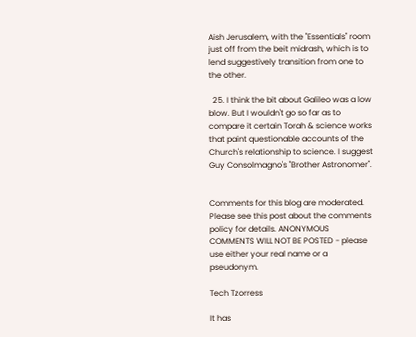Aish Jerusalem, with the "Essentials" room just off from the beit midrash, which is to lend suggestively transition from one to the other.

  25. I think the bit about Galileo was a low blow. But I wouldn't go so far as to compare it certain Torah & science works that paint questionable accounts of the Church's relationship to science. I suggest Guy Consolmagno's "Brother Astronomer".


Comments for this blog are moderated. Please see this post about the comments policy for details. ANONYMOUS COMMENTS WILL NOT BE POSTED - please use either your real name or a pseudonym.

Tech Tzorress

It has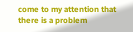come to my attention that there is a problem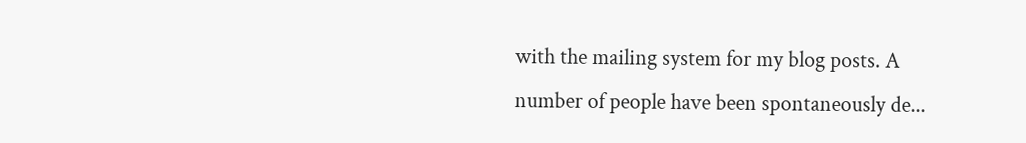with the mailing system for my blog posts. A number of people have been spontaneously de...